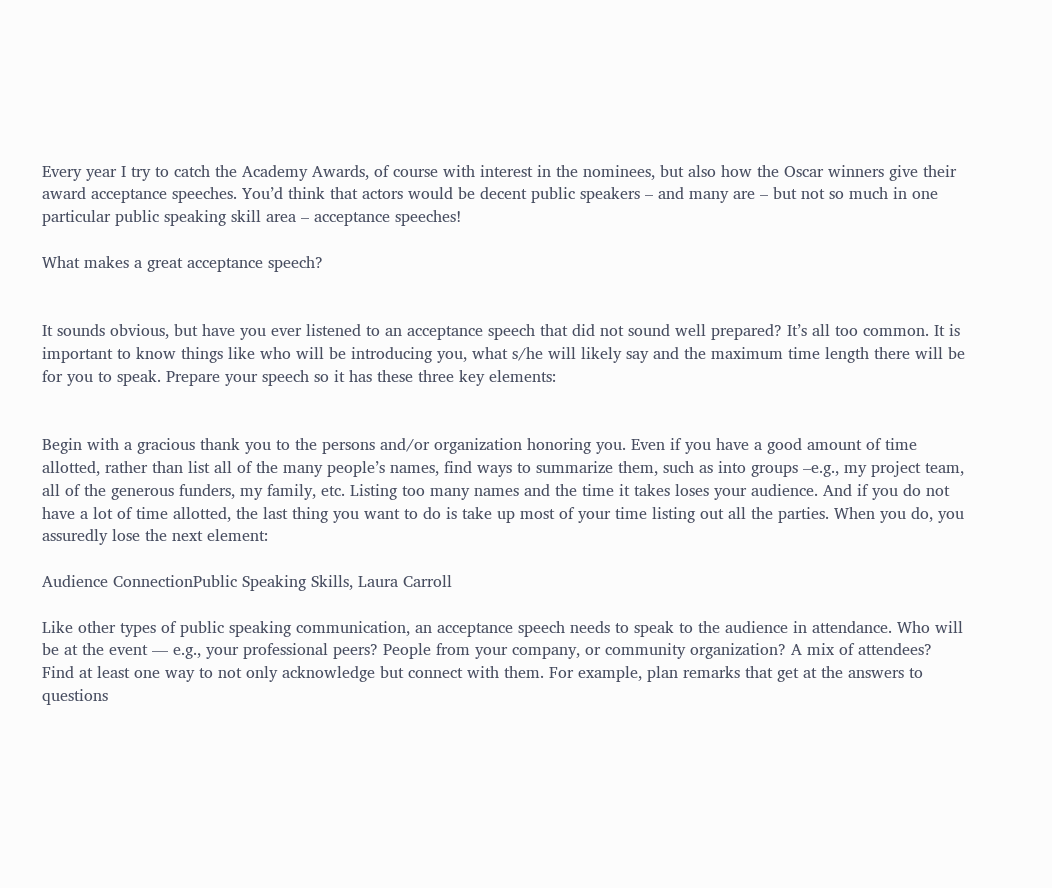Every year I try to catch the Academy Awards, of course with interest in the nominees, but also how the Oscar winners give their award acceptance speeches. You’d think that actors would be decent public speakers – and many are – but not so much in one particular public speaking skill area – acceptance speeches!

What makes a great acceptance speech?


It sounds obvious, but have you ever listened to an acceptance speech that did not sound well prepared? It’s all too common. It is important to know things like who will be introducing you, what s/he will likely say and the maximum time length there will be for you to speak. Prepare your speech so it has these three key elements:


Begin with a gracious thank you to the persons and/or organization honoring you. Even if you have a good amount of time allotted, rather than list all of the many people’s names, find ways to summarize them, such as into groups –e.g., my project team, all of the generous funders, my family, etc. Listing too many names and the time it takes loses your audience. And if you do not have a lot of time allotted, the last thing you want to do is take up most of your time listing out all the parties. When you do, you assuredly lose the next element:

Audience ConnectionPublic Speaking Skills, Laura Carroll

Like other types of public speaking communication, an acceptance speech needs to speak to the audience in attendance. Who will be at the event — e.g., your professional peers? People from your company, or community organization? A mix of attendees? Find at least one way to not only acknowledge but connect with them. For example, plan remarks that get at the answers to questions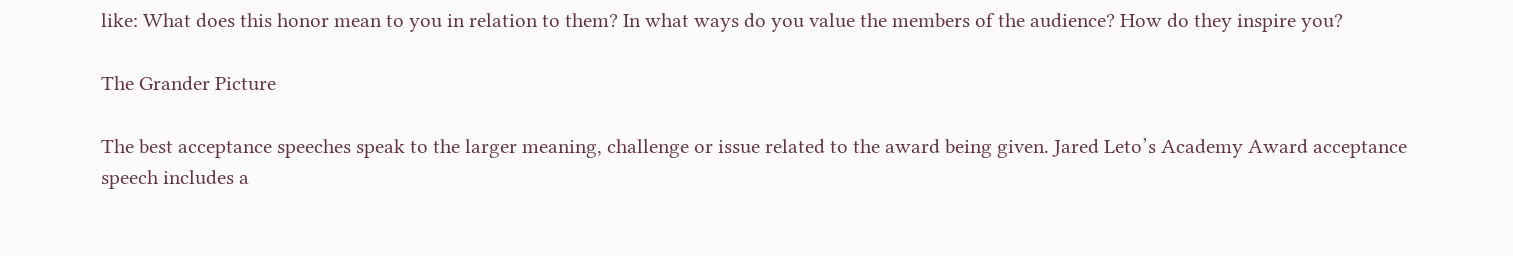like: What does this honor mean to you in relation to them? In what ways do you value the members of the audience? How do they inspire you?

The Grander Picture

The best acceptance speeches speak to the larger meaning, challenge or issue related to the award being given. Jared Leto’s Academy Award acceptance speech includes a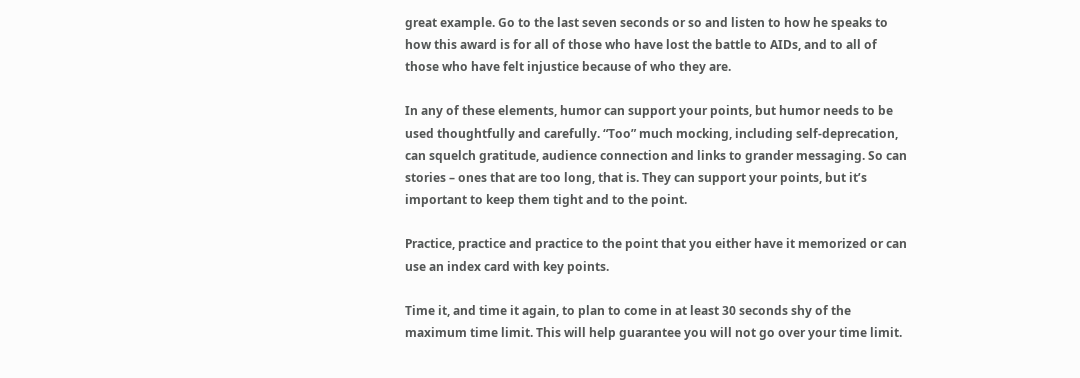great example. Go to the last seven seconds or so and listen to how he speaks to how this award is for all of those who have lost the battle to AIDs, and to all of those who have felt injustice because of who they are.

In any of these elements, humor can support your points, but humor needs to be used thoughtfully and carefully. “Too” much mocking, including self-deprecation, can squelch gratitude, audience connection and links to grander messaging. So can stories – ones that are too long, that is. They can support your points, but it’s important to keep them tight and to the point.

Practice, practice and practice to the point that you either have it memorized or can use an index card with key points.

Time it, and time it again, to plan to come in at least 30 seconds shy of the maximum time limit. This will help guarantee you will not go over your time limit.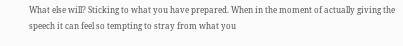What else will? Sticking to what you have prepared. When in the moment of actually giving the speech it can feel so tempting to stray from what you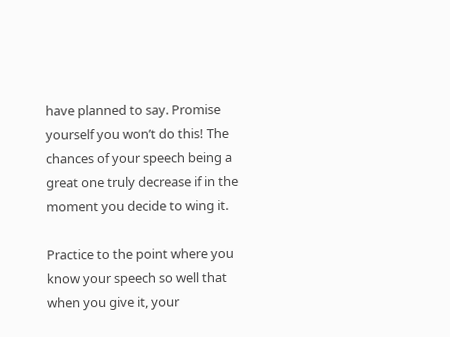have planned to say. Promise yourself you won’t do this! The chances of your speech being a great one truly decrease if in the moment you decide to wing it.

Practice to the point where you know your speech so well that when you give it, your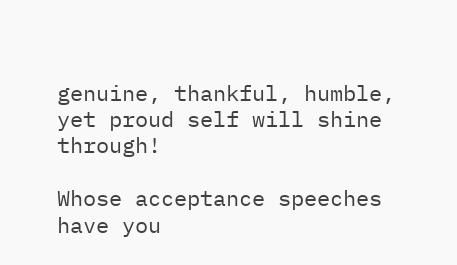genuine, thankful, humble, yet proud self will shine through!

Whose acceptance speeches have you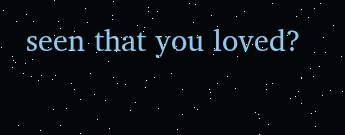seen that you loved?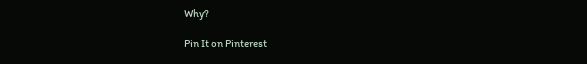Why?

Pin It on Pinterest